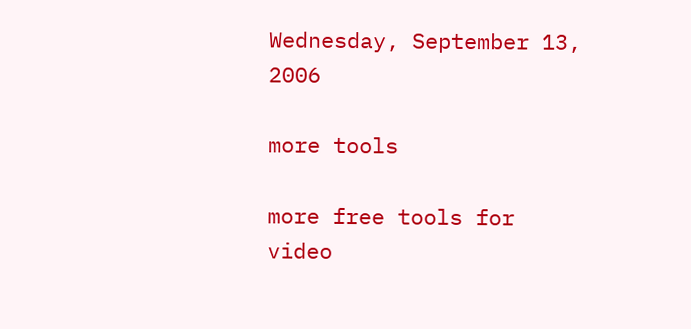Wednesday, September 13, 2006

more tools

more free tools for video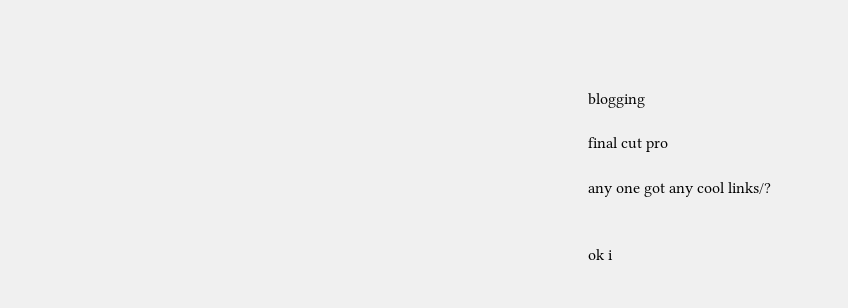blogging

final cut pro

any one got any cool links/?


ok i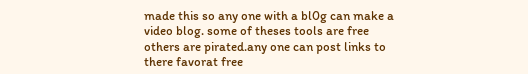made this so any one with a bl0g can make a video blog. some of theses tools are free others are pirated.any one can post links to there favorat free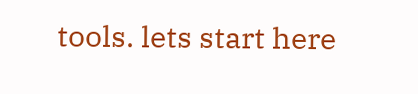tools. lets start here